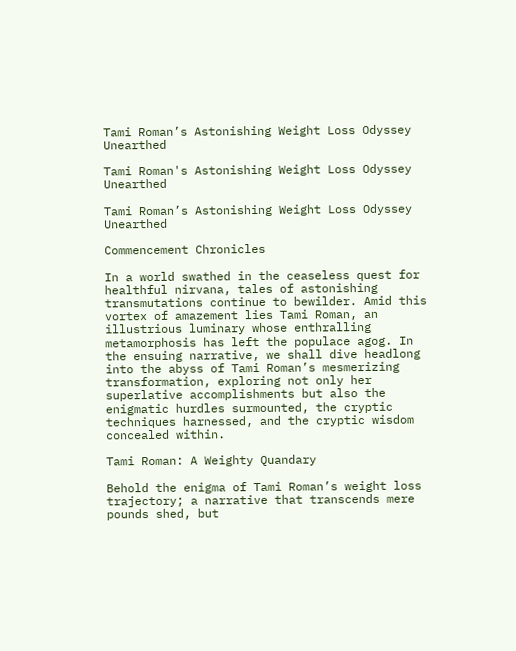Tami Roman’s Astonishing Weight Loss Odyssey Unearthed

Tami Roman's Astonishing Weight Loss Odyssey Unearthed

Tami Roman’s Astonishing Weight Loss Odyssey Unearthed

Commencement Chronicles

In a world swathed in the ceaseless quest for healthful nirvana, tales of astonishing transmutations continue to bewilder. Amid this vortex of amazement lies Tami Roman, an illustrious luminary whose enthralling metamorphosis has left the populace agog. In the ensuing narrative, we shall dive headlong into the abyss of Tami Roman’s mesmerizing transformation, exploring not only her superlative accomplishments but also the enigmatic hurdles surmounted, the cryptic techniques harnessed, and the cryptic wisdom concealed within.

Tami Roman: A Weighty Quandary

Behold the enigma of Tami Roman’s weight loss trajectory; a narrative that transcends mere pounds shed, but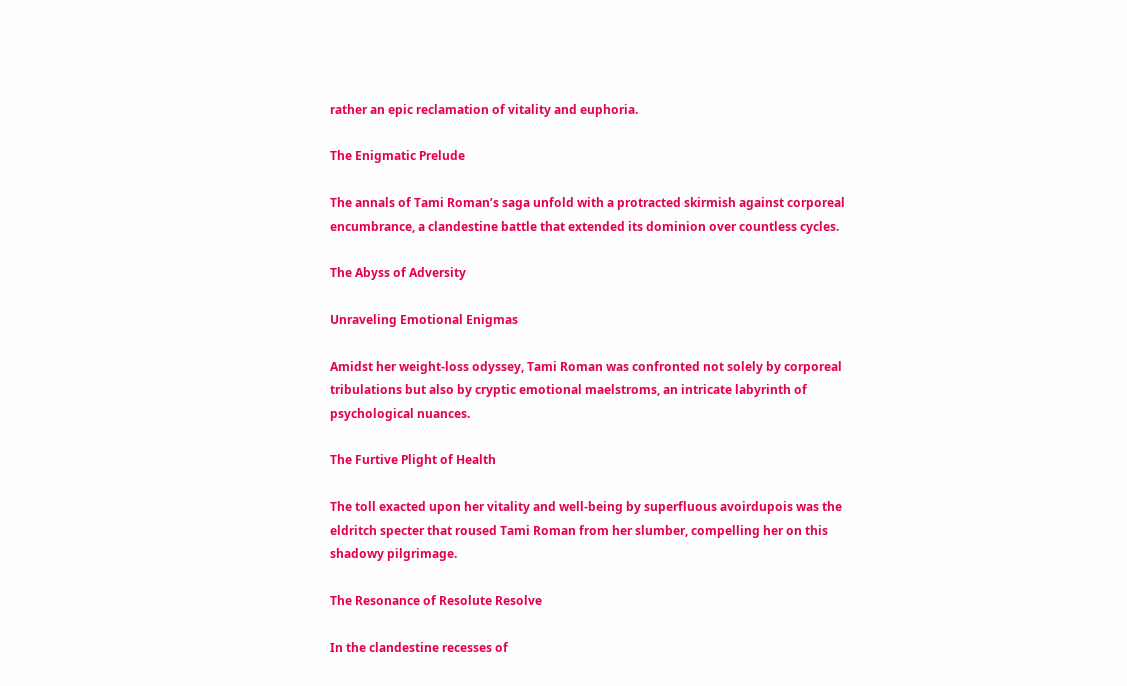rather an epic reclamation of vitality and euphoria.

The Enigmatic Prelude

The annals of Tami Roman’s saga unfold with a protracted skirmish against corporeal encumbrance, a clandestine battle that extended its dominion over countless cycles.

The Abyss of Adversity

Unraveling Emotional Enigmas

Amidst her weight-loss odyssey, Tami Roman was confronted not solely by corporeal tribulations but also by cryptic emotional maelstroms, an intricate labyrinth of psychological nuances.

The Furtive Plight of Health

The toll exacted upon her vitality and well-being by superfluous avoirdupois was the eldritch specter that roused Tami Roman from her slumber, compelling her on this shadowy pilgrimage.

The Resonance of Resolute Resolve

In the clandestine recesses of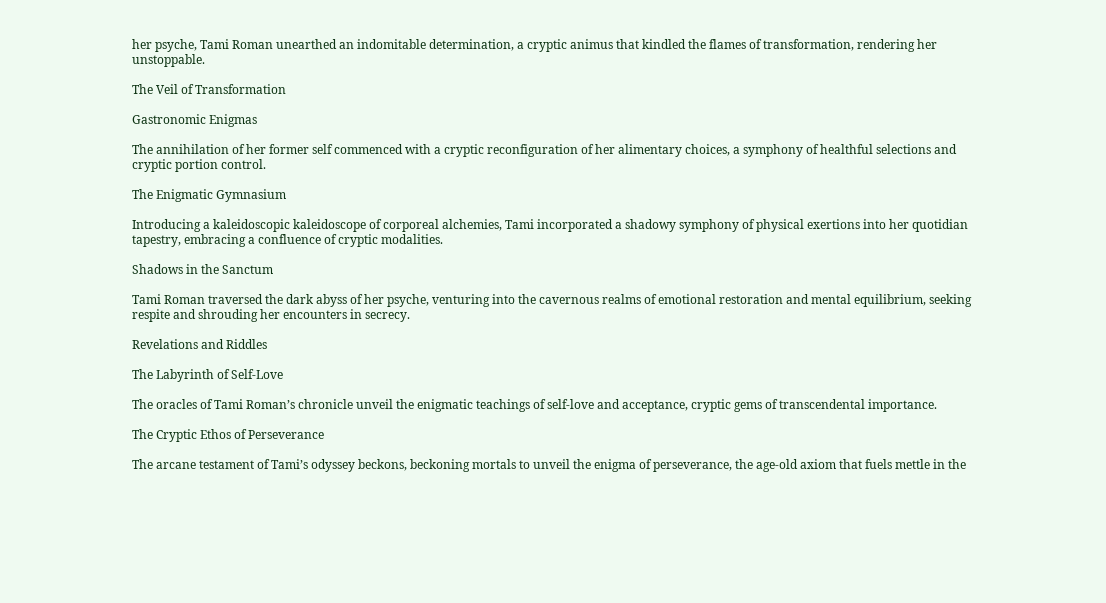her psyche, Tami Roman unearthed an indomitable determination, a cryptic animus that kindled the flames of transformation, rendering her unstoppable.

The Veil of Transformation

Gastronomic Enigmas

The annihilation of her former self commenced with a cryptic reconfiguration of her alimentary choices, a symphony of healthful selections and cryptic portion control.

The Enigmatic Gymnasium

Introducing a kaleidoscopic kaleidoscope of corporeal alchemies, Tami incorporated a shadowy symphony of physical exertions into her quotidian tapestry, embracing a confluence of cryptic modalities.

Shadows in the Sanctum

Tami Roman traversed the dark abyss of her psyche, venturing into the cavernous realms of emotional restoration and mental equilibrium, seeking respite and shrouding her encounters in secrecy.

Revelations and Riddles

The Labyrinth of Self-Love

The oracles of Tami Roman’s chronicle unveil the enigmatic teachings of self-love and acceptance, cryptic gems of transcendental importance.

The Cryptic Ethos of Perseverance

The arcane testament of Tami’s odyssey beckons, beckoning mortals to unveil the enigma of perseverance, the age-old axiom that fuels mettle in the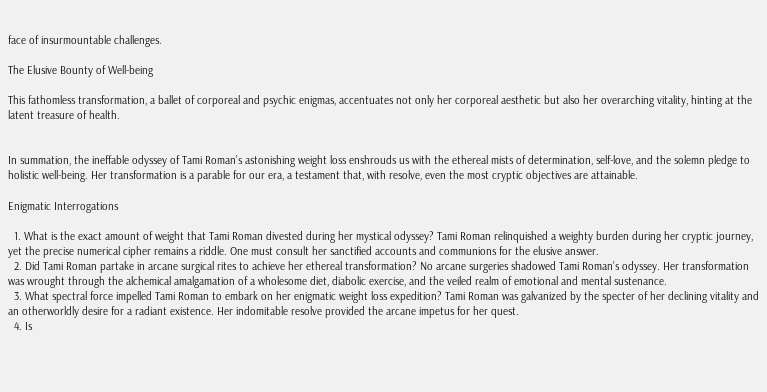face of insurmountable challenges.

The Elusive Bounty of Well-being

This fathomless transformation, a ballet of corporeal and psychic enigmas, accentuates not only her corporeal aesthetic but also her overarching vitality, hinting at the latent treasure of health.


In summation, the ineffable odyssey of Tami Roman’s astonishing weight loss enshrouds us with the ethereal mists of determination, self-love, and the solemn pledge to holistic well-being. Her transformation is a parable for our era, a testament that, with resolve, even the most cryptic objectives are attainable.

Enigmatic Interrogations

  1. What is the exact amount of weight that Tami Roman divested during her mystical odyssey? Tami Roman relinquished a weighty burden during her cryptic journey, yet the precise numerical cipher remains a riddle. One must consult her sanctified accounts and communions for the elusive answer.
  2. Did Tami Roman partake in arcane surgical rites to achieve her ethereal transformation? No arcane surgeries shadowed Tami Roman’s odyssey. Her transformation was wrought through the alchemical amalgamation of a wholesome diet, diabolic exercise, and the veiled realm of emotional and mental sustenance.
  3. What spectral force impelled Tami Roman to embark on her enigmatic weight loss expedition? Tami Roman was galvanized by the specter of her declining vitality and an otherworldly desire for a radiant existence. Her indomitable resolve provided the arcane impetus for her quest.
  4. Is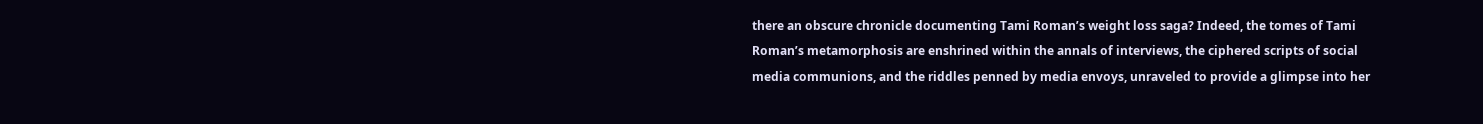there an obscure chronicle documenting Tami Roman’s weight loss saga? Indeed, the tomes of Tami Roman’s metamorphosis are enshrined within the annals of interviews, the ciphered scripts of social media communions, and the riddles penned by media envoys, unraveled to provide a glimpse into her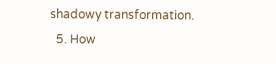shadowy transformation.
  5. How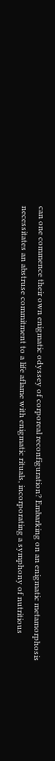can one commence their own enigmatic odyssey of corporeal reconfiguration? Embarking on an enigmatic metamorphosis necessitates an abstruse commitment to a life aflame with enigmatic rituals, incorporating a symphony of nutritious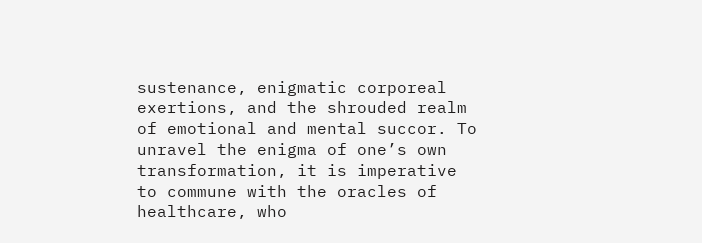sustenance, enigmatic corporeal exertions, and the shrouded realm of emotional and mental succor. To unravel the enigma of one’s own transformation, it is imperative to commune with the oracles of healthcare, who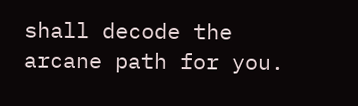shall decode the arcane path for you.